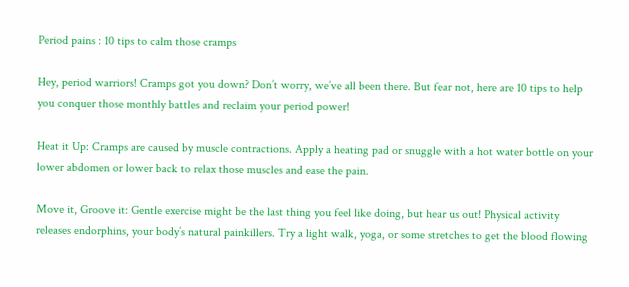Period pains : 10 tips to calm those cramps

Hey, period warriors! Cramps got you down? Don’t worry, we’ve all been there. But fear not, here are 10 tips to help you conquer those monthly battles and reclaim your period power!

Heat it Up: Cramps are caused by muscle contractions. Apply a heating pad or snuggle with a hot water bottle on your lower abdomen or lower back to relax those muscles and ease the pain.

Move it, Groove it: Gentle exercise might be the last thing you feel like doing, but hear us out! Physical activity releases endorphins, your body’s natural painkillers. Try a light walk, yoga, or some stretches to get the blood flowing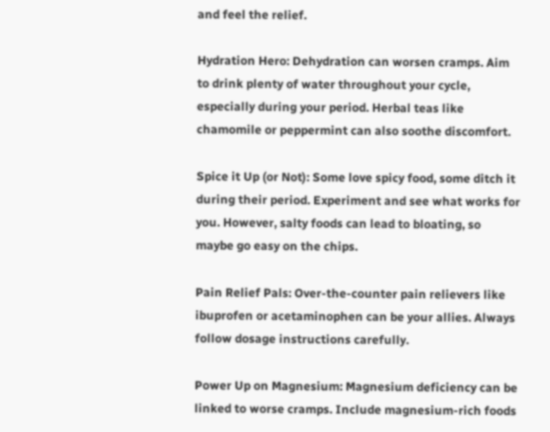and feel the relief.

Hydration Hero: Dehydration can worsen cramps. Aim to drink plenty of water throughout your cycle, especially during your period. Herbal teas like chamomile or peppermint can also soothe discomfort.

Spice it Up (or Not): Some love spicy food, some ditch it during their period. Experiment and see what works for you. However, salty foods can lead to bloating, so maybe go easy on the chips.

Pain Relief Pals: Over-the-counter pain relievers like ibuprofen or acetaminophen can be your allies. Always follow dosage instructions carefully.

Power Up on Magnesium: Magnesium deficiency can be linked to worse cramps. Include magnesium-rich foods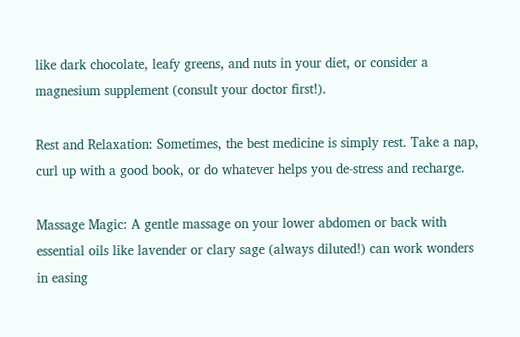like dark chocolate, leafy greens, and nuts in your diet, or consider a magnesium supplement (consult your doctor first!).

Rest and Relaxation: Sometimes, the best medicine is simply rest. Take a nap, curl up with a good book, or do whatever helps you de-stress and recharge.

Massage Magic: A gentle massage on your lower abdomen or back with essential oils like lavender or clary sage (always diluted!) can work wonders in easing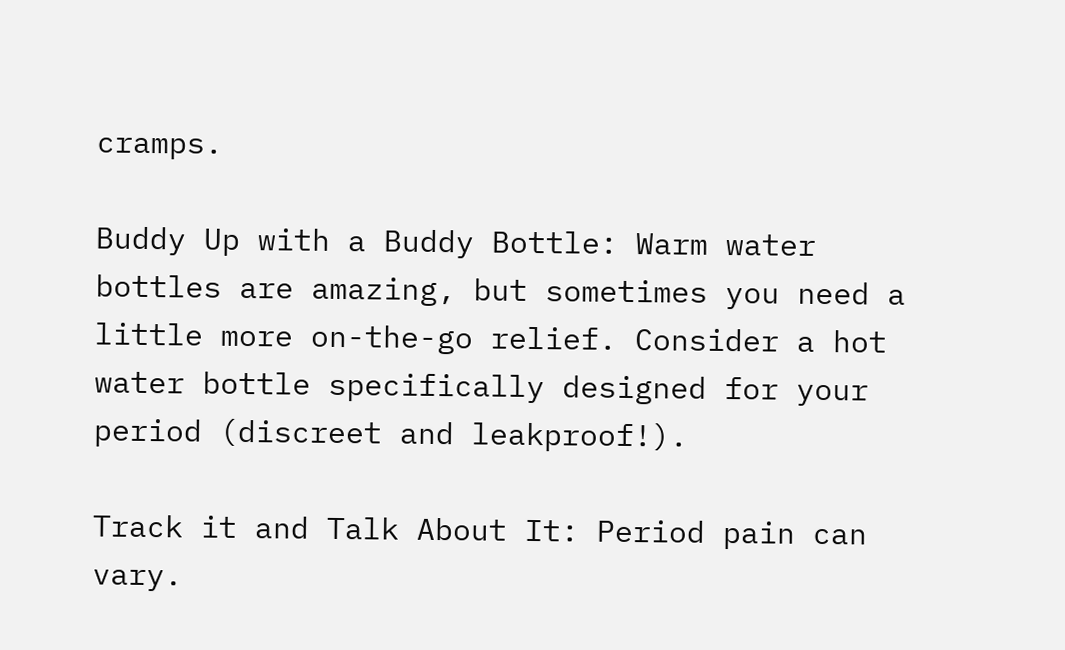cramps.

Buddy Up with a Buddy Bottle: Warm water bottles are amazing, but sometimes you need a little more on-the-go relief. Consider a hot water bottle specifically designed for your period (discreet and leakproof!).

Track it and Talk About It: Period pain can vary.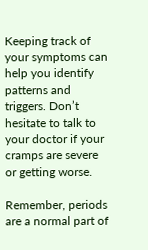Keeping track of your symptoms can help you identify patterns and triggers. Don’t hesitate to talk to your doctor if your cramps are severe or getting worse.

Remember, periods are a normal part of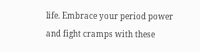life. Embrace your period power and fight cramps with these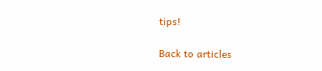tips!

Back to articles